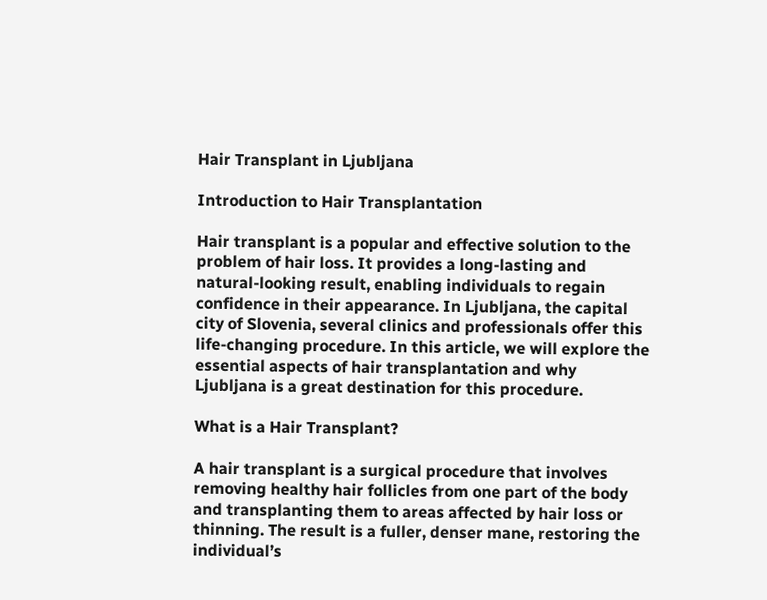Hair Transplant in Ljubljana

Introduction to Hair Transplantation

Hair transplant is a popular and effective solution to the problem of hair loss. It provides a long-lasting and natural-looking result, enabling individuals to regain confidence in their appearance. In Ljubljana, the capital city of Slovenia, several clinics and professionals offer this life-changing procedure. In this article, we will explore the essential aspects of hair transplantation and why Ljubljana is a great destination for this procedure.

What is a Hair Transplant?

A hair transplant is a surgical procedure that involves removing healthy hair follicles from one part of the body and transplanting them to areas affected by hair loss or thinning. The result is a fuller, denser mane, restoring the individual’s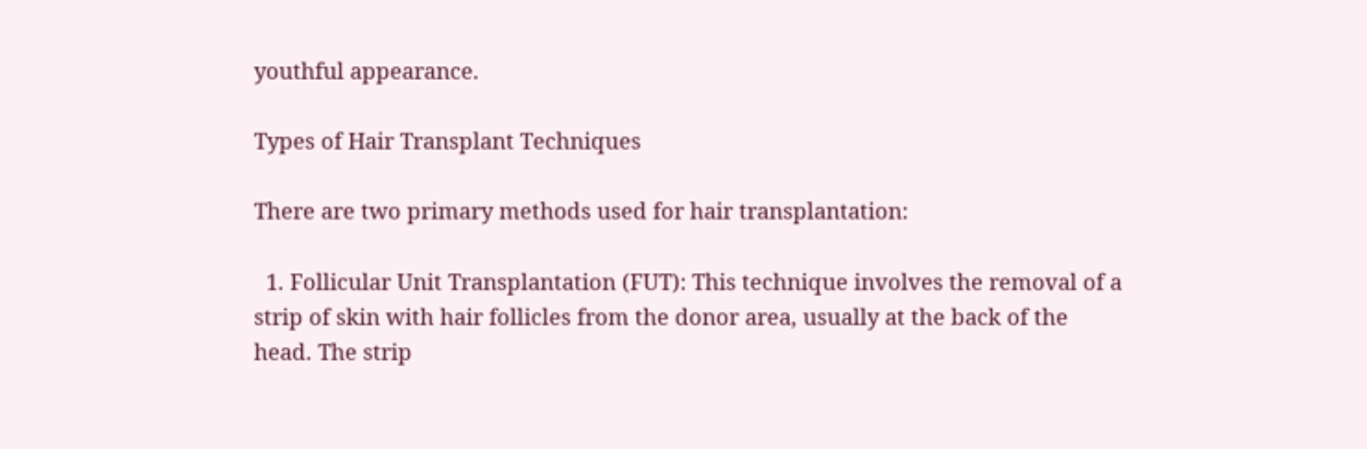youthful appearance.

Types of Hair Transplant Techniques

There are two primary methods used for hair transplantation:

  1. Follicular Unit Transplantation (FUT): This technique involves the removal of a strip of skin with hair follicles from the donor area, usually at the back of the head. The strip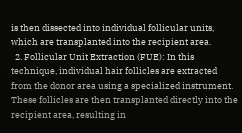is then dissected into individual follicular units, which are transplanted into the recipient area.
  2. Follicular Unit Extraction (FUE): In this technique, individual hair follicles are extracted from the donor area using a specialized instrument. These follicles are then transplanted directly into the recipient area, resulting in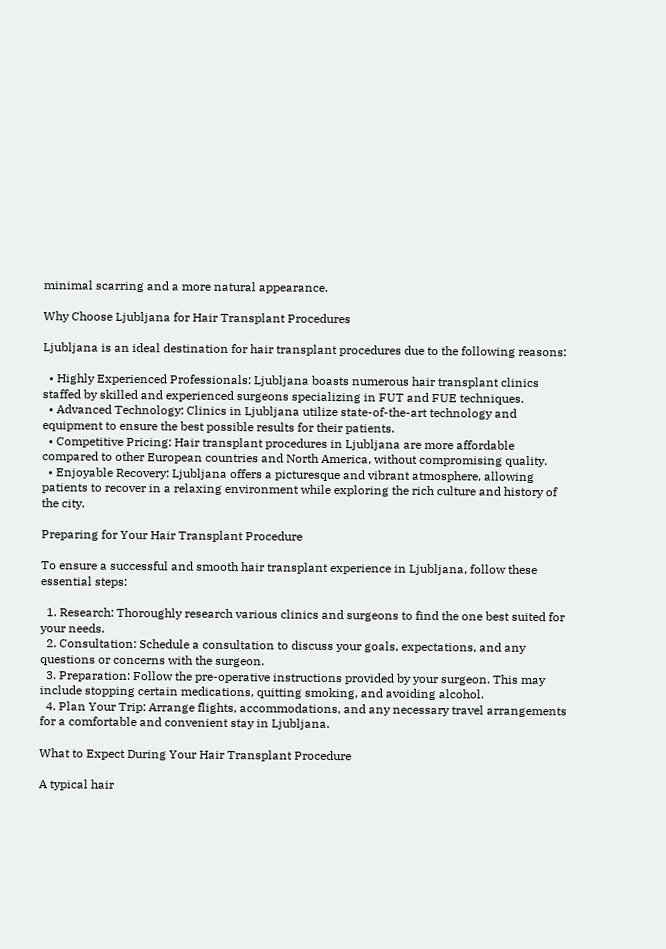minimal scarring and a more natural appearance.

Why Choose Ljubljana for Hair Transplant Procedures

Ljubljana is an ideal destination for hair transplant procedures due to the following reasons:

  • Highly Experienced Professionals: Ljubljana boasts numerous hair transplant clinics staffed by skilled and experienced surgeons specializing in FUT and FUE techniques.
  • Advanced Technology: Clinics in Ljubljana utilize state-of-the-art technology and equipment to ensure the best possible results for their patients.
  • Competitive Pricing: Hair transplant procedures in Ljubljana are more affordable compared to other European countries and North America, without compromising quality.
  • Enjoyable Recovery: Ljubljana offers a picturesque and vibrant atmosphere, allowing patients to recover in a relaxing environment while exploring the rich culture and history of the city.

Preparing for Your Hair Transplant Procedure

To ensure a successful and smooth hair transplant experience in Ljubljana, follow these essential steps:

  1. Research: Thoroughly research various clinics and surgeons to find the one best suited for your needs.
  2. Consultation: Schedule a consultation to discuss your goals, expectations, and any questions or concerns with the surgeon.
  3. Preparation: Follow the pre-operative instructions provided by your surgeon. This may include stopping certain medications, quitting smoking, and avoiding alcohol.
  4. Plan Your Trip: Arrange flights, accommodations, and any necessary travel arrangements for a comfortable and convenient stay in Ljubljana.

What to Expect During Your Hair Transplant Procedure

A typical hair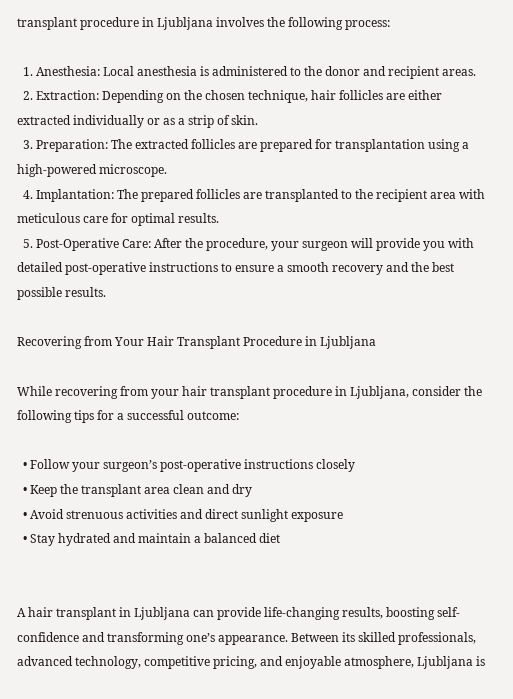transplant procedure in Ljubljana involves the following process:

  1. Anesthesia: Local anesthesia is administered to the donor and recipient areas.
  2. Extraction: Depending on the chosen technique, hair follicles are either extracted individually or as a strip of skin.
  3. Preparation: The extracted follicles are prepared for transplantation using a high-powered microscope.
  4. Implantation: The prepared follicles are transplanted to the recipient area with meticulous care for optimal results.
  5. Post-Operative Care: After the procedure, your surgeon will provide you with detailed post-operative instructions to ensure a smooth recovery and the best possible results.

Recovering from Your Hair Transplant Procedure in Ljubljana

While recovering from your hair transplant procedure in Ljubljana, consider the following tips for a successful outcome:

  • Follow your surgeon’s post-operative instructions closely
  • Keep the transplant area clean and dry
  • Avoid strenuous activities and direct sunlight exposure
  • Stay hydrated and maintain a balanced diet


A hair transplant in Ljubljana can provide life-changing results, boosting self-confidence and transforming one’s appearance. Between its skilled professionals, advanced technology, competitive pricing, and enjoyable atmosphere, Ljubljana is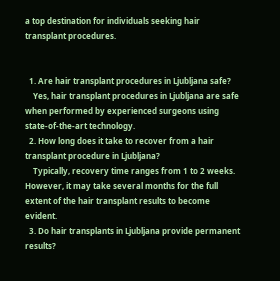a top destination for individuals seeking hair transplant procedures.


  1. Are hair transplant procedures in Ljubljana safe?
    Yes, hair transplant procedures in Ljubljana are safe when performed by experienced surgeons using state-of-the-art technology.
  2. How long does it take to recover from a hair transplant procedure in Ljubljana?
    Typically, recovery time ranges from 1 to 2 weeks. However, it may take several months for the full extent of the hair transplant results to become evident.
  3. Do hair transplants in Ljubljana provide permanent results?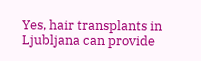Yes, hair transplants in Ljubljana can provide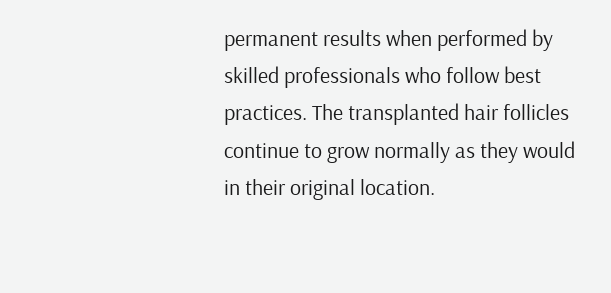permanent results when performed by skilled professionals who follow best practices. The transplanted hair follicles continue to grow normally as they would in their original location.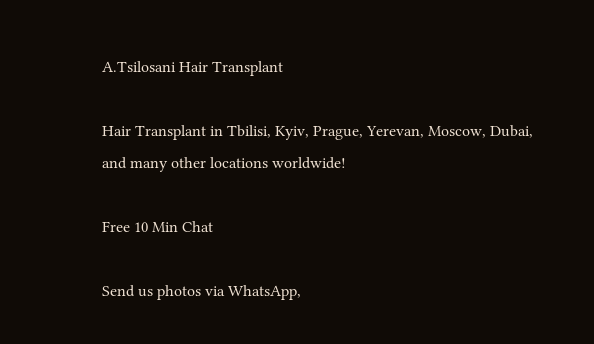A.Tsilosani Hair Transplant

Hair Transplant in Tbilisi, Kyiv, Prague, Yerevan, Moscow, Dubai, and many other locations worldwide!

Free 10 Min Chat

Send us photos via WhatsApp,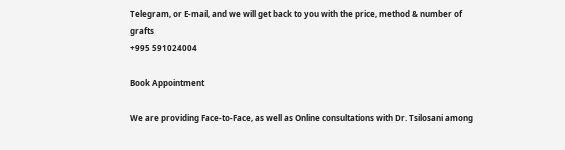Telegram, or E-mail, and we will get back to you with the price, method & number of grafts
+995 591024004

Book Appointment

We are providing Face-to-Face, as well as Online consultations with Dr. Tsilosani among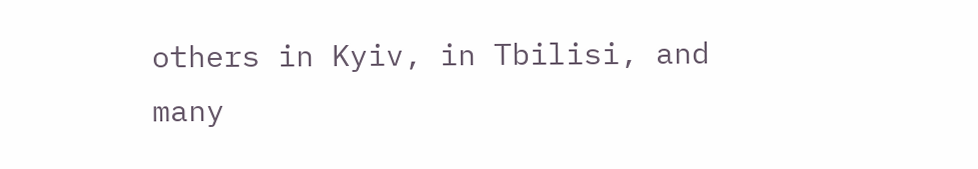others in Kyiv, in Tbilisi, and many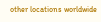other locations worldwide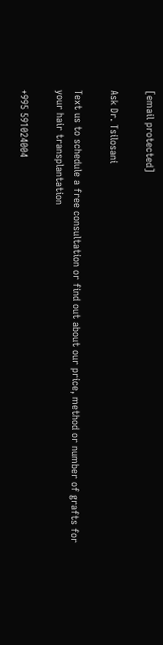[email protected]

Ask Dr. Tsilosani

Text us to schedule a free consultation or find out about our price, method or number of grafts for your hair transplantation

+995 591024004